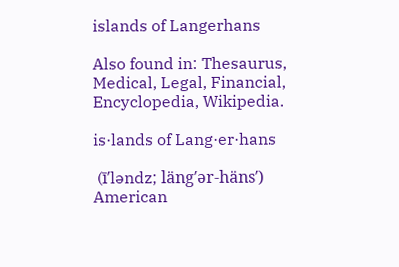islands of Langerhans

Also found in: Thesaurus, Medical, Legal, Financial, Encyclopedia, Wikipedia.

is·lands of Lang·er·hans

 (ī′ləndz; läng′ər-häns′)
American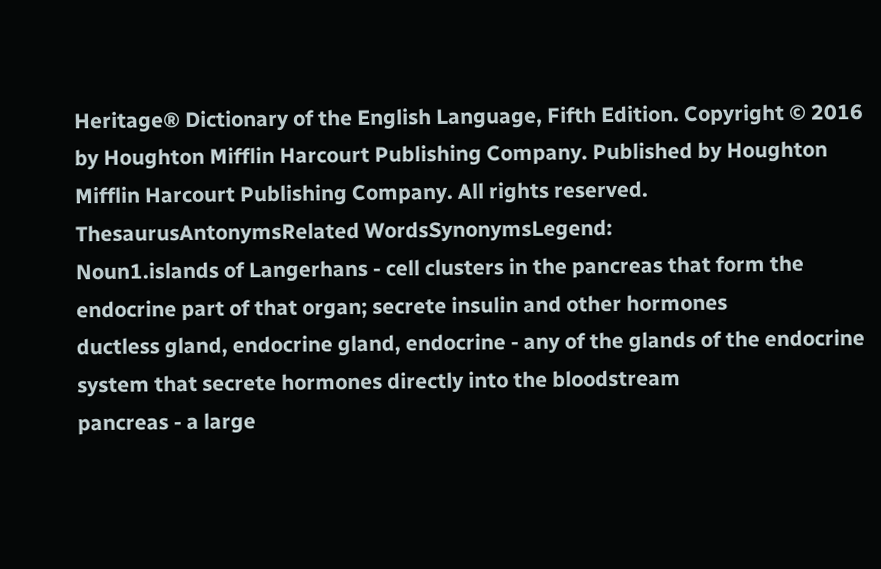Heritage® Dictionary of the English Language, Fifth Edition. Copyright © 2016 by Houghton Mifflin Harcourt Publishing Company. Published by Houghton Mifflin Harcourt Publishing Company. All rights reserved.
ThesaurusAntonymsRelated WordsSynonymsLegend:
Noun1.islands of Langerhans - cell clusters in the pancreas that form the endocrine part of that organ; secrete insulin and other hormones
ductless gland, endocrine gland, endocrine - any of the glands of the endocrine system that secrete hormones directly into the bloodstream
pancreas - a large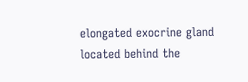elongated exocrine gland located behind the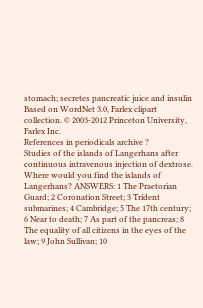stomach; secretes pancreatic juice and insulin
Based on WordNet 3.0, Farlex clipart collection. © 2003-2012 Princeton University, Farlex Inc.
References in periodicals archive ?
Studies of the islands of Langerhans after continuous intravenous injection of dextrose.
Where would you find the islands of Langerhans? ANSWERS: 1 The Praetorian Guard; 2 Coronation Street; 3 Trident submarines; 4 Cambridge; 5 The 17th century; 6 Near to death; 7 As part of the pancreas; 8 The equality of all citizens in the eyes of the law; 9 John Sullivan; 10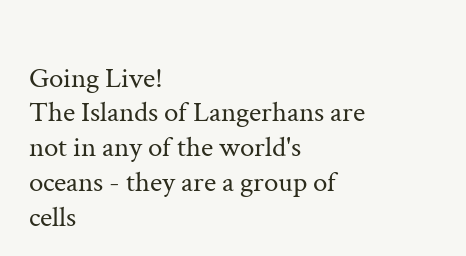Going Live!
The Islands of Langerhans are not in any of the world's oceans - they are a group of cells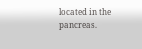located in the pancreas.